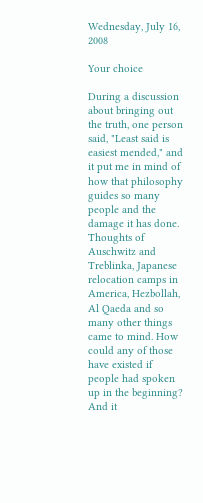Wednesday, July 16, 2008

Your choice

During a discussion about bringing out the truth, one person said, "Least said is easiest mended," and it put me in mind of how that philosophy guides so many people and the damage it has done. Thoughts of Auschwitz and Treblinka, Japanese relocation camps in America, Hezbollah, Al Qaeda and so many other things came to mind. How could any of those have existed if people had spoken up in the beginning? And it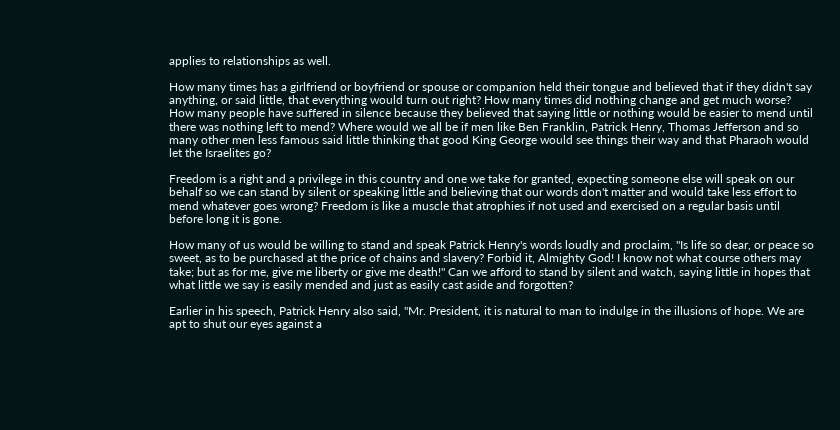applies to relationships as well.

How many times has a girlfriend or boyfriend or spouse or companion held their tongue and believed that if they didn't say anything, or said little, that everything would turn out right? How many times did nothing change and get much worse? How many people have suffered in silence because they believed that saying little or nothing would be easier to mend until there was nothing left to mend? Where would we all be if men like Ben Franklin, Patrick Henry, Thomas Jefferson and so many other men less famous said little thinking that good King George would see things their way and that Pharaoh would let the Israelites go?

Freedom is a right and a privilege in this country and one we take for granted, expecting someone else will speak on our behalf so we can stand by silent or speaking little and believing that our words don't matter and would take less effort to mend whatever goes wrong? Freedom is like a muscle that atrophies if not used and exercised on a regular basis until before long it is gone.

How many of us would be willing to stand and speak Patrick Henry's words loudly and proclaim, "Is life so dear, or peace so sweet, as to be purchased at the price of chains and slavery? Forbid it, Almighty God! I know not what course others may take; but as for me, give me liberty or give me death!" Can we afford to stand by silent and watch, saying little in hopes that what little we say is easily mended and just as easily cast aside and forgotten?

Earlier in his speech, Patrick Henry also said, "Mr. President, it is natural to man to indulge in the illusions of hope. We are apt to shut our eyes against a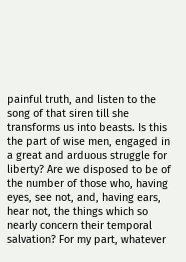painful truth, and listen to the song of that siren till she transforms us into beasts. Is this the part of wise men, engaged in a great and arduous struggle for liberty? Are we disposed to be of the number of those who, having eyes, see not, and, having ears, hear not, the things which so nearly concern their temporal salvation? For my part, whatever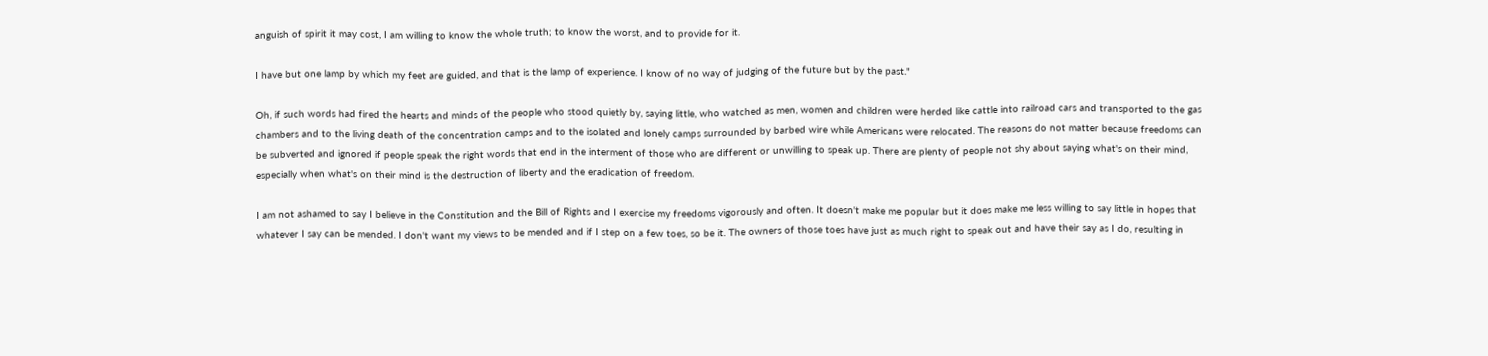anguish of spirit it may cost, I am willing to know the whole truth; to know the worst, and to provide for it.

I have but one lamp by which my feet are guided, and that is the lamp of experience. I know of no way of judging of the future but by the past."

Oh, if such words had fired the hearts and minds of the people who stood quietly by, saying little, who watched as men, women and children were herded like cattle into railroad cars and transported to the gas chambers and to the living death of the concentration camps and to the isolated and lonely camps surrounded by barbed wire while Americans were relocated. The reasons do not matter because freedoms can be subverted and ignored if people speak the right words that end in the interment of those who are different or unwilling to speak up. There are plenty of people not shy about saying what's on their mind, especially when what's on their mind is the destruction of liberty and the eradication of freedom.

I am not ashamed to say I believe in the Constitution and the Bill of Rights and I exercise my freedoms vigorously and often. It doesn't make me popular but it does make me less willing to say little in hopes that whatever I say can be mended. I don't want my views to be mended and if I step on a few toes, so be it. The owners of those toes have just as much right to speak out and have their say as I do, resulting in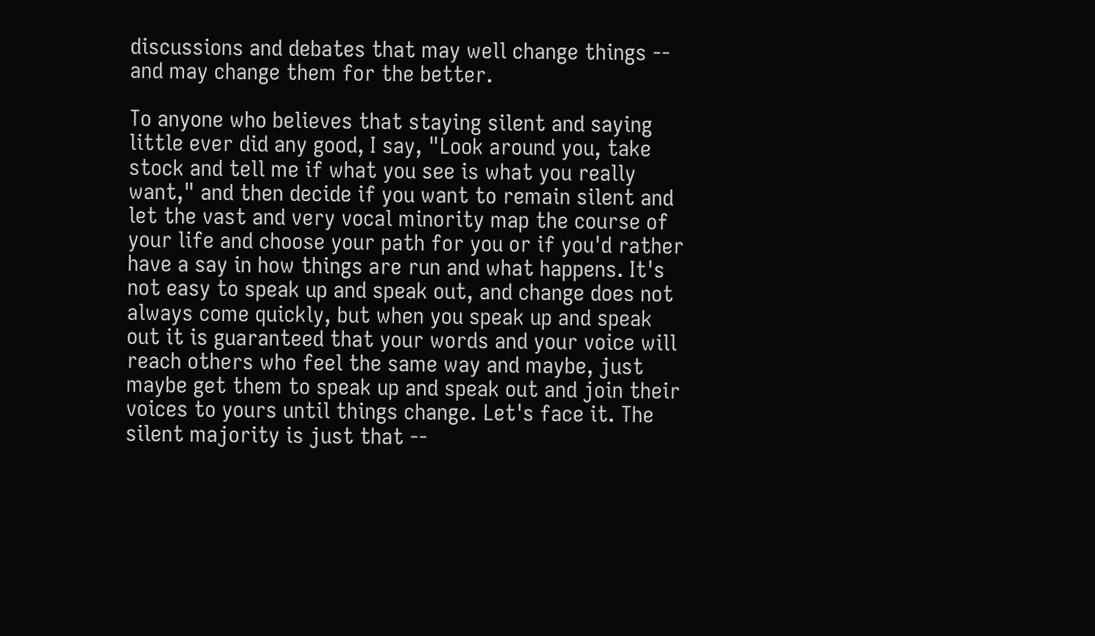discussions and debates that may well change things -- and may change them for the better.

To anyone who believes that staying silent and saying little ever did any good, I say, "Look around you, take stock and tell me if what you see is what you really want," and then decide if you want to remain silent and let the vast and very vocal minority map the course of your life and choose your path for you or if you'd rather have a say in how things are run and what happens. It's not easy to speak up and speak out, and change does not always come quickly, but when you speak up and speak out it is guaranteed that your words and your voice will reach others who feel the same way and maybe, just maybe get them to speak up and speak out and join their voices to yours until things change. Let's face it. The silent majority is just that --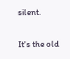silent.

It's the old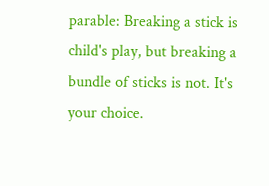parable: Breaking a stick is child's play, but breaking a bundle of sticks is not. It's your choice.